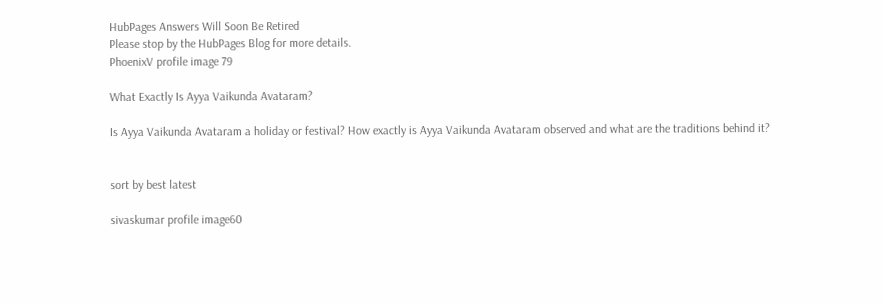HubPages Answers Will Soon Be Retired
Please stop by the HubPages Blog for more details.
PhoenixV profile image 79

What Exactly Is Ayya Vaikunda Avataram?

Is Ayya Vaikunda Avataram a holiday or festival? How exactly is Ayya Vaikunda Avataram observed and what are the traditions behind it?


sort by best latest

sivaskumar profile image60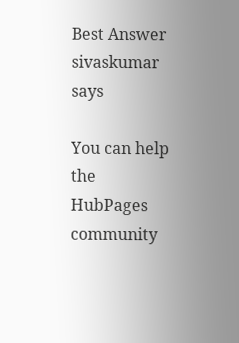Best Answer sivaskumar says

You can help the HubPages community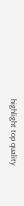highlight top quality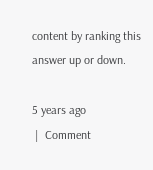content by ranking this answer up or down.

5 years ago
 |  Comment